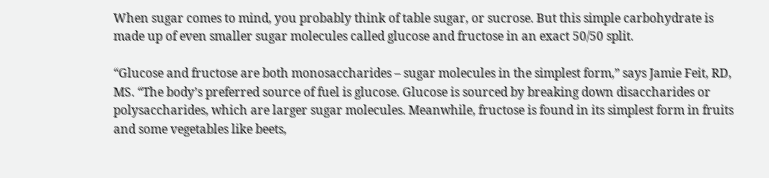When sugar comes to mind, you probably think of table sugar, or sucrose. But this simple carbohydrate is made up of even smaller sugar molecules called glucose and fructose in an exact 50/50 split.

“Glucose and fructose are both monosaccharides – sugar molecules in the simplest form,” says Jamie Feit, RD, MS. “The body’s preferred source of fuel is glucose. Glucose is sourced by breaking down disaccharides or polysaccharides, which are larger sugar molecules. Meanwhile, fructose is found in its simplest form in fruits and some vegetables like beets,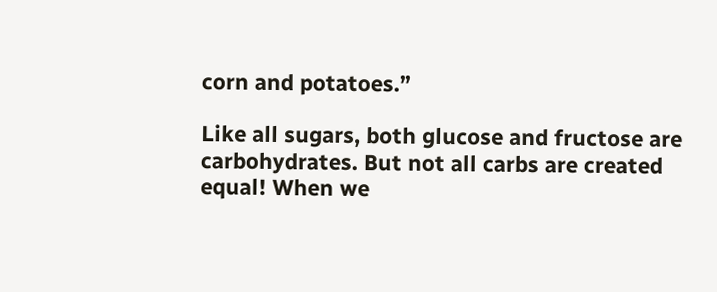corn and potatoes.”

Like all sugars, both glucose and fructose are carbohydrates. But not all carbs are created equal! When we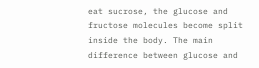eat sucrose, the glucose and fructose molecules become split inside the body. The main difference between glucose and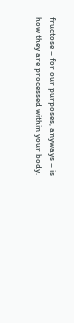fructose – for our purposes, anyways – is how they are processed within your body.